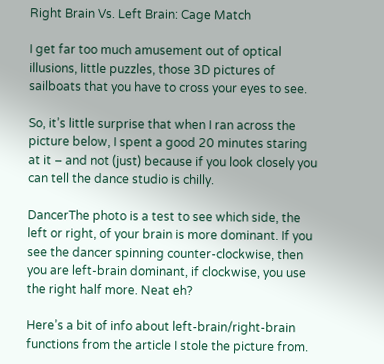Right Brain Vs. Left Brain: Cage Match

I get far too much amusement out of optical illusions, little puzzles, those 3D pictures of sailboats that you have to cross your eyes to see.

So, it’s little surprise that when I ran across the picture below, I spent a good 20 minutes staring at it – and not (just) because if you look closely you can tell the dance studio is chilly.

DancerThe photo is a test to see which side, the left or right, of your brain is more dominant. If you see the dancer spinning counter-clockwise, then you are left-brain dominant, if clockwise, you use the right half more. Neat eh?

Here’s a bit of info about left-brain/right-brain functions from the article I stole the picture from.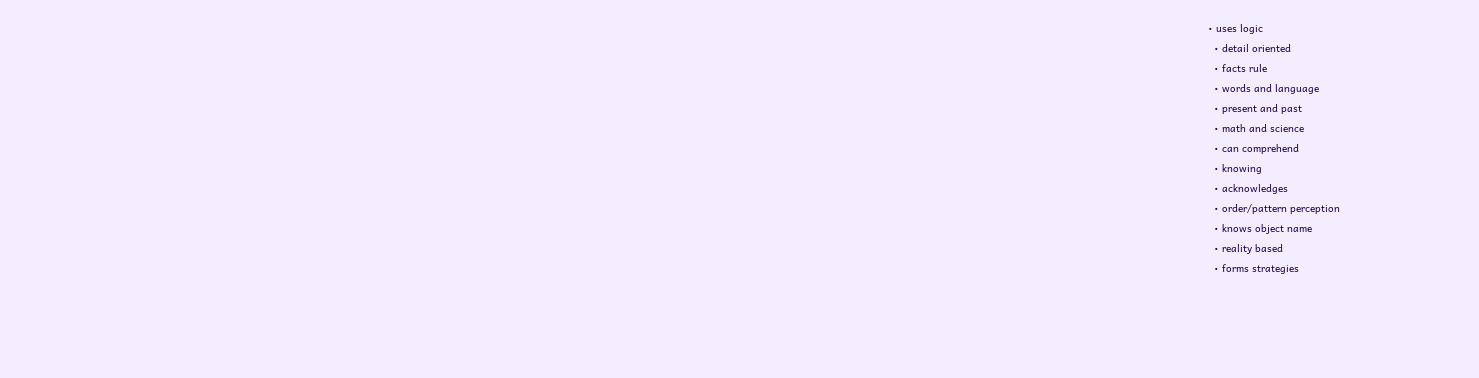• uses logic
  • detail oriented
  • facts rule
  • words and language
  • present and past
  • math and science
  • can comprehend
  • knowing
  • acknowledges
  • order/pattern perception
  • knows object name
  • reality based
  • forms strategies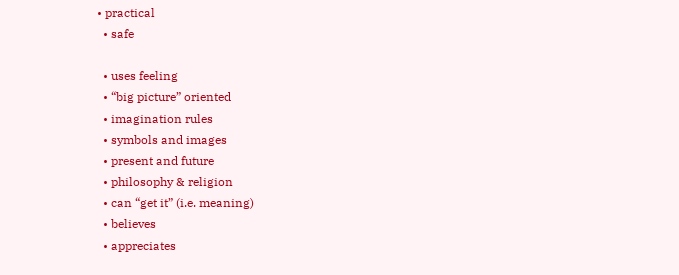• practical
  • safe

  • uses feeling
  • “big picture” oriented
  • imagination rules
  • symbols and images
  • present and future
  • philosophy & religion
  • can “get it” (i.e. meaning)
  • believes
  • appreciates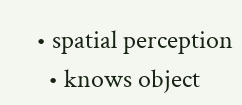• spatial perception
  • knows object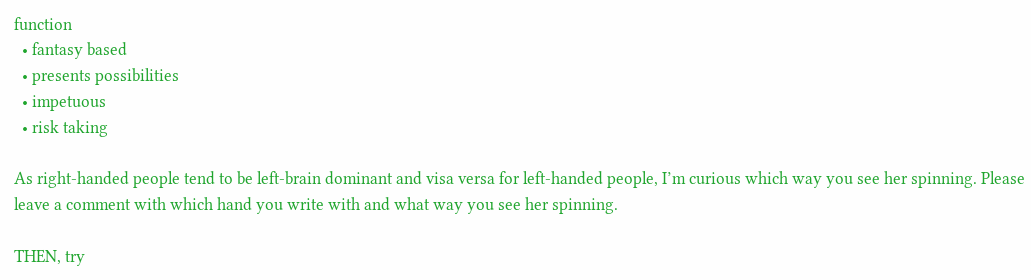function
  • fantasy based
  • presents possibilities
  • impetuous
  • risk taking

As right-handed people tend to be left-brain dominant and visa versa for left-handed people, I’m curious which way you see her spinning. Please leave a comment with which hand you write with and what way you see her spinning.

THEN, try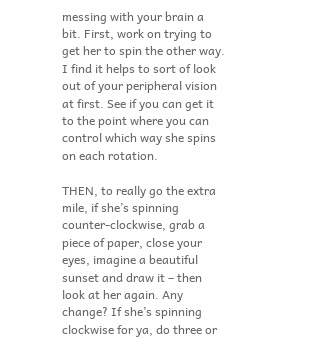messing with your brain a bit. First, work on trying to get her to spin the other way. I find it helps to sort of look out of your peripheral vision at first. See if you can get it to the point where you can control which way she spins on each rotation.

THEN, to really go the extra mile, if she’s spinning counter-clockwise, grab a piece of paper, close your eyes, imagine a beautiful sunset and draw it – then look at her again. Any change? If she’s spinning clockwise for ya, do three or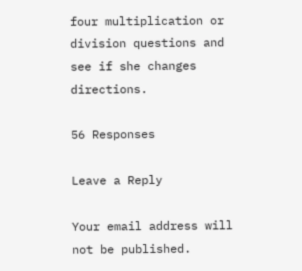four multiplication or division questions and see if she changes directions.

56 Responses

Leave a Reply

Your email address will not be published.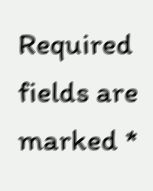Required fields are marked *